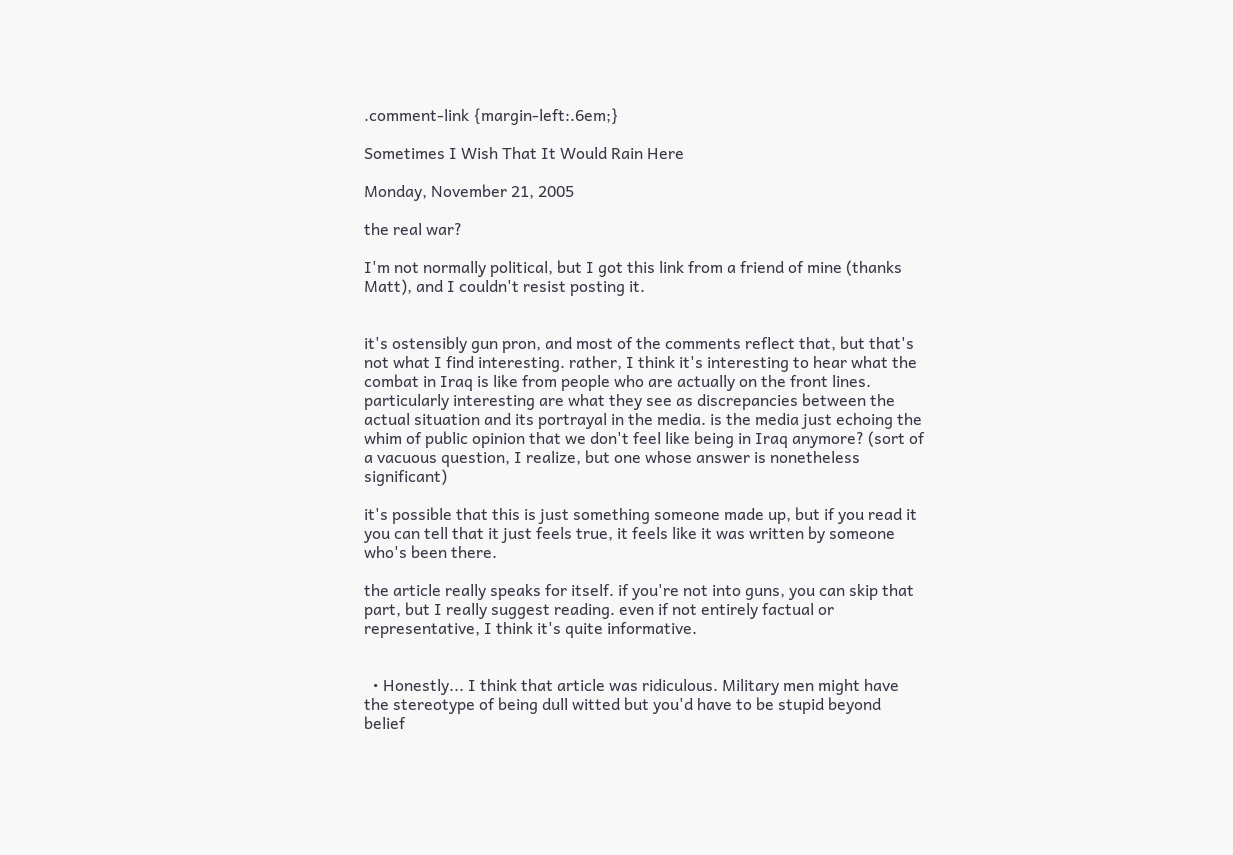.comment-link {margin-left:.6em;}

Sometimes I Wish That It Would Rain Here

Monday, November 21, 2005

the real war?

I'm not normally political, but I got this link from a friend of mine (thanks Matt), and I couldn't resist posting it.


it's ostensibly gun pron, and most of the comments reflect that, but that's not what I find interesting. rather, I think it's interesting to hear what the combat in Iraq is like from people who are actually on the front lines. particularly interesting are what they see as discrepancies between the actual situation and its portrayal in the media. is the media just echoing the whim of public opinion that we don't feel like being in Iraq anymore? (sort of a vacuous question, I realize, but one whose answer is nonetheless significant)

it's possible that this is just something someone made up, but if you read it you can tell that it just feels true, it feels like it was written by someone who's been there.

the article really speaks for itself. if you're not into guns, you can skip that part, but I really suggest reading. even if not entirely factual or representative, I think it's quite informative.


  • Honestly... I think that article was ridiculous. Military men might have the stereotype of being dull witted but you'd have to be stupid beyond belief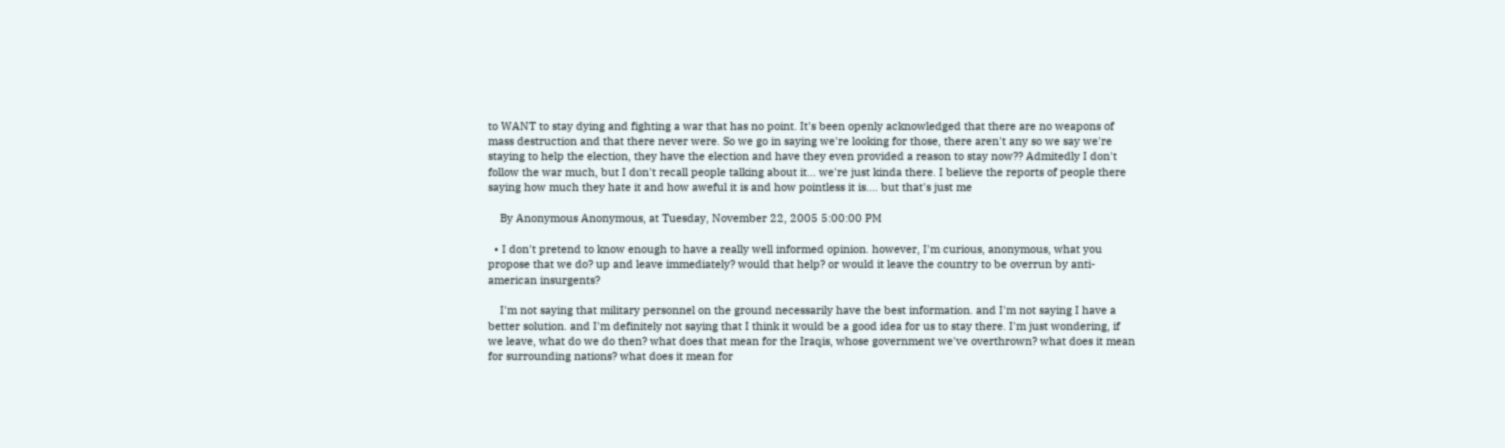to WANT to stay dying and fighting a war that has no point. It's been openly acknowledged that there are no weapons of mass destruction and that there never were. So we go in saying we're looking for those, there aren't any so we say we're staying to help the election, they have the election and have they even provided a reason to stay now?? Admitedly I don't follow the war much, but I don't recall people talking about it... we're just kinda there. I believe the reports of people there saying how much they hate it and how aweful it is and how pointless it is.... but that's just me

    By Anonymous Anonymous, at Tuesday, November 22, 2005 5:00:00 PM

  • I don't pretend to know enough to have a really well informed opinion. however, I'm curious, anonymous, what you propose that we do? up and leave immediately? would that help? or would it leave the country to be overrun by anti-american insurgents?

    I'm not saying that military personnel on the ground necessarily have the best information. and I'm not saying I have a better solution. and I'm definitely not saying that I think it would be a good idea for us to stay there. I'm just wondering, if we leave, what do we do then? what does that mean for the Iraqis, whose government we've overthrown? what does it mean for surrounding nations? what does it mean for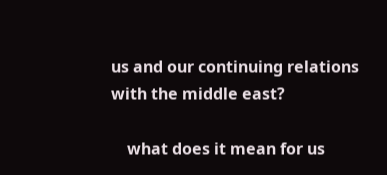us and our continuing relations with the middle east?

    what does it mean for us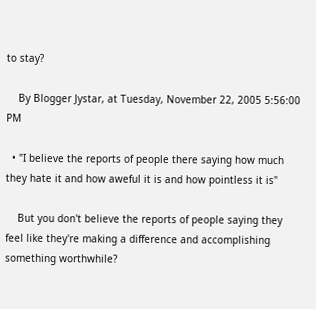to stay?

    By Blogger Jystar, at Tuesday, November 22, 2005 5:56:00 PM

  • "I believe the reports of people there saying how much they hate it and how aweful it is and how pointless it is"

    But you don't believe the reports of people saying they feel like they're making a difference and accomplishing something worthwhile?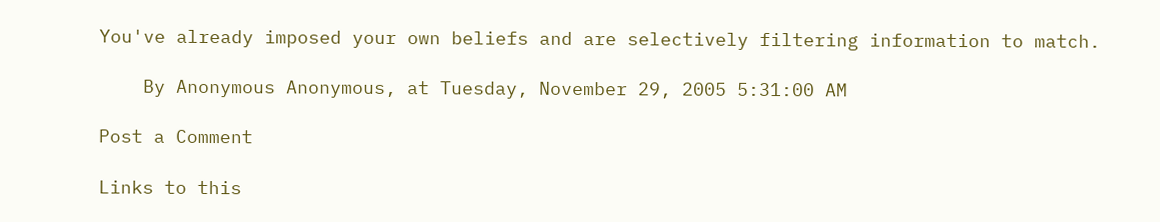You've already imposed your own beliefs and are selectively filtering information to match.

    By Anonymous Anonymous, at Tuesday, November 29, 2005 5:31:00 AM

Post a Comment

Links to this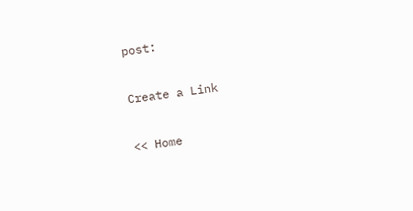post:

Create a Link

<< Home